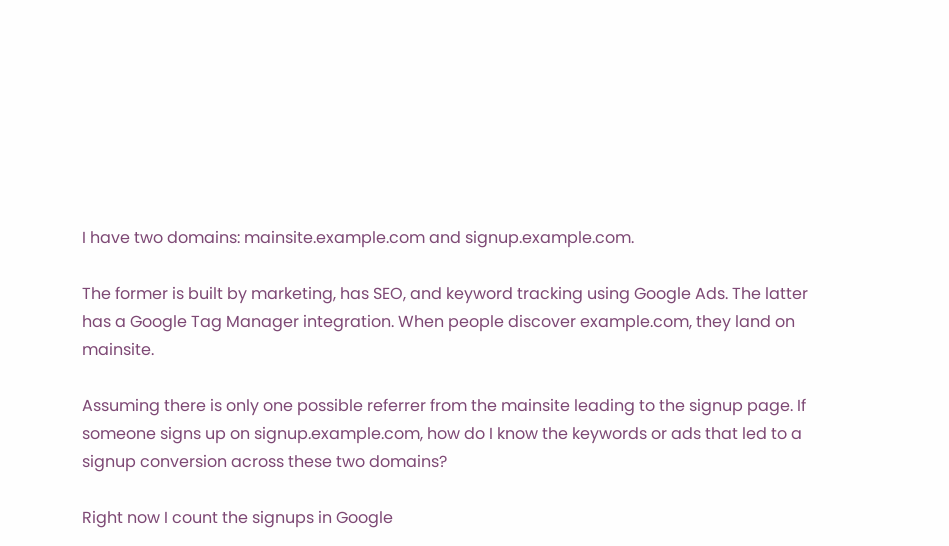I have two domains: mainsite.example.com and signup.example.com.

The former is built by marketing, has SEO, and keyword tracking using Google Ads. The latter has a Google Tag Manager integration. When people discover example.com, they land on mainsite.

Assuming there is only one possible referrer from the mainsite leading to the signup page. If someone signs up on signup.example.com, how do I know the keywords or ads that led to a signup conversion across these two domains?

Right now I count the signups in Google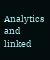Analytics and linked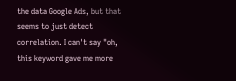the data Google Ads, but that seems to just detect correlation. I can't say "oh, this keyword gave me more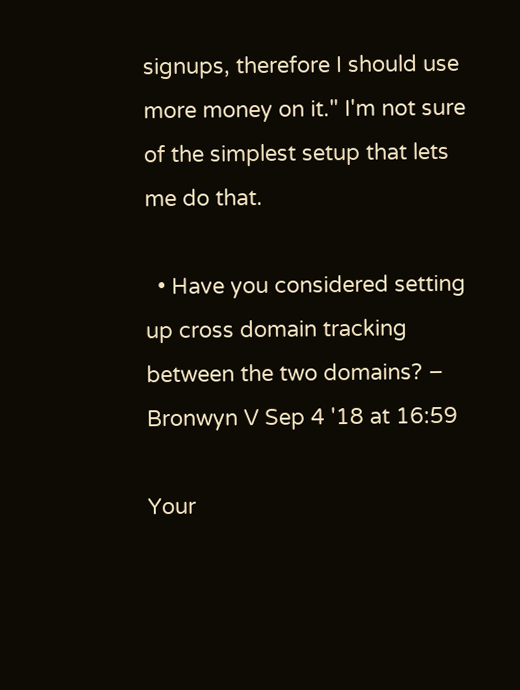signups, therefore I should use more money on it." I'm not sure of the simplest setup that lets me do that.

  • Have you considered setting up cross domain tracking between the two domains? – Bronwyn V Sep 4 '18 at 16:59

Your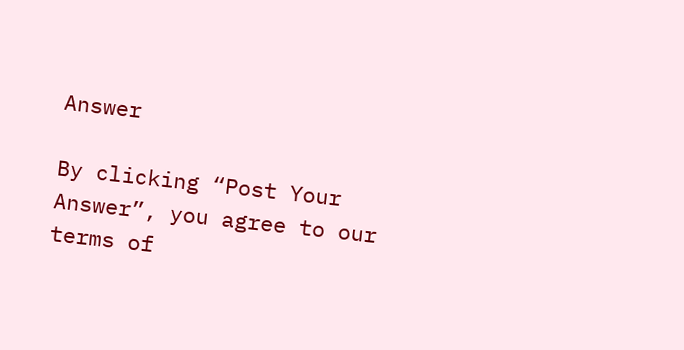Answer

By clicking “Post Your Answer”, you agree to our terms of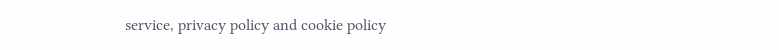service, privacy policy and cookie policy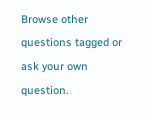Browse other questions tagged or ask your own question.